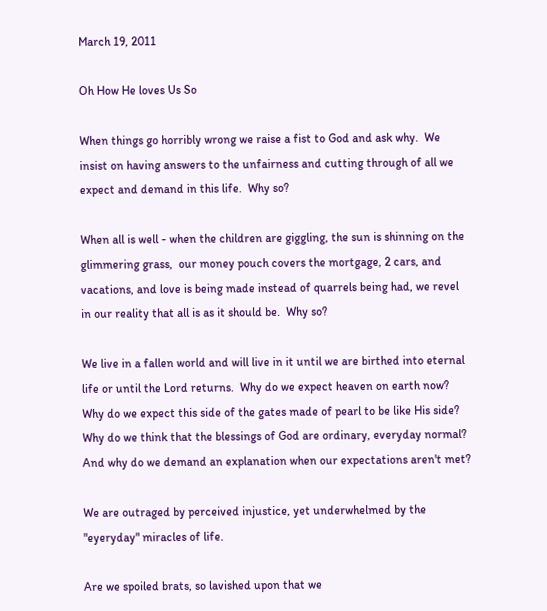March 19, 2011

Oh How He loves Us So

When things go horribly wrong we raise a fist to God and ask why.  We insist on having answers to the unfairness and cutting through of all we expect and demand in this life.  Why so?

When all is well - when the children are giggling, the sun is shinning on the glimmering grass,  our money pouch covers the mortgage, 2 cars, and vacations, and love is being made instead of quarrels being had, we revel in our reality that all is as it should be.  Why so?

We live in a fallen world and will live in it until we are birthed into eternal life or until the Lord returns.  Why do we expect heaven on earth now?  Why do we expect this side of the gates made of pearl to be like His side?  Why do we think that the blessings of God are ordinary, everyday normal? And why do we demand an explanation when our expectations aren't met?

We are outraged by perceived injustice, yet underwhelmed by the "eyeryday" miracles of life.

Are we spoiled brats, so lavished upon that we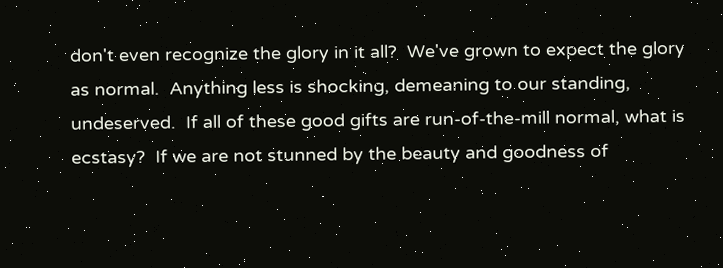don't even recognize the glory in it all?  We've grown to expect the glory as normal.  Anything less is shocking, demeaning to our standing, undeserved.  If all of these good gifts are run-of-the-mill normal, what is ecstasy?  If we are not stunned by the beauty and goodness of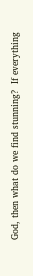God, then what do we find stunning?  If everything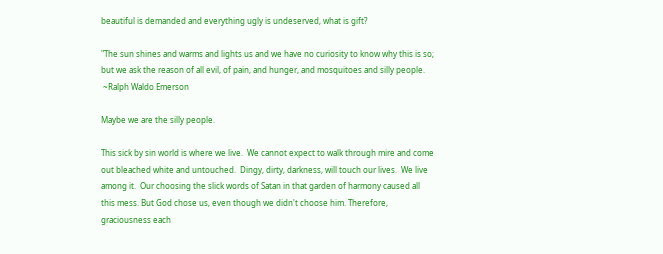beautiful is demanded and everything ugly is undeserved, what is gift?

"The sun shines and warms and lights us and we have no curiosity to know why this is so; but we ask the reason of all evil, of pain, and hunger, and mosquitoes and silly people.
 ~Ralph Waldo Emerson

Maybe we are the silly people.

This sick by sin world is where we live.  We cannot expect to walk through mire and come out bleached white and untouched.  Dingy, dirty, darkness, will touch our lives.  We live among it.  Our choosing the slick words of Satan in that garden of harmony caused all this mess. But God chose us, even though we didn't choose him. Therefore, graciousness each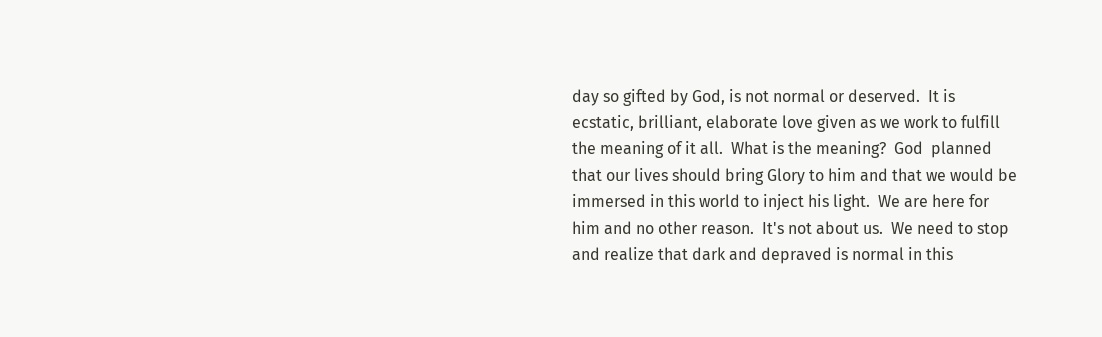day so gifted by God, is not normal or deserved.  It is ecstatic, brilliant, elaborate love given as we work to fulfill the meaning of it all.  What is the meaning?  God  planned that our lives should bring Glory to him and that we would be immersed in this world to inject his light.  We are here for him and no other reason.  It's not about us.  We need to stop and realize that dark and depraved is normal in this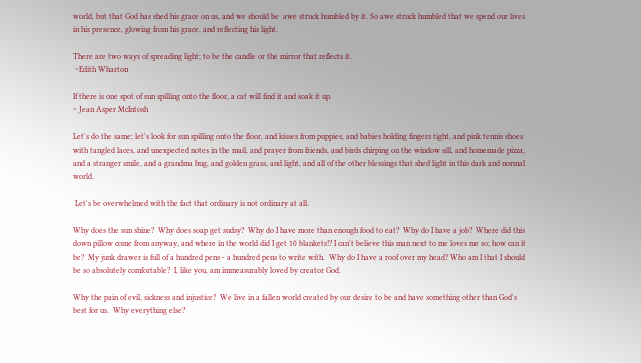world, but that God has shed his grace on us, and we should be  awe struck humbled by it. So awe struck humbled that we spend our lives in his presence, glowing from his grace, and reflecting his light.

There are two ways of spreading light; to be the candle or the mirror that reflects it.
 ~Edith Wharton

If there is one spot of sun spilling onto the floor, a cat will find it and soak it up.
~ Jean Asper McIntosh

Let's do the same; let's look for sun spilling onto the floor, and kisses from puppies, and babies holding fingers tight, and pink tennis shoes with tangled laces, and unexpected notes in the mail, and prayer from friends, and birds chirping on the window sill, and homemade pizza, and a stranger smile, and a grandma hug, and golden grass, and light, and all of the other blessings that shed light in this dark and normal world.

 Let's be overwhelmed with the fact that ordinary is not ordinary at all.

Why does the sun shine?  Why does soap get sudsy?  Why do I have more than enough food to eat?  Why do I have a job?  Where did this down pillow come from anyway, and where in the world did I get 10 blankets!? I can't believe this man next to me loves me so; how can it be?  My junk drawer is full of a hundred pens - a hundred pens to write with.  Why do I have a roof over my head? Who am I that I should be so absolutely comfortable?  I, like you, am immeasurably loved by creator God.

Why the pain of evil, sickness and injustice?  We live in a fallen world created by our desire to be and have something other than God's best for us.  Why everything else?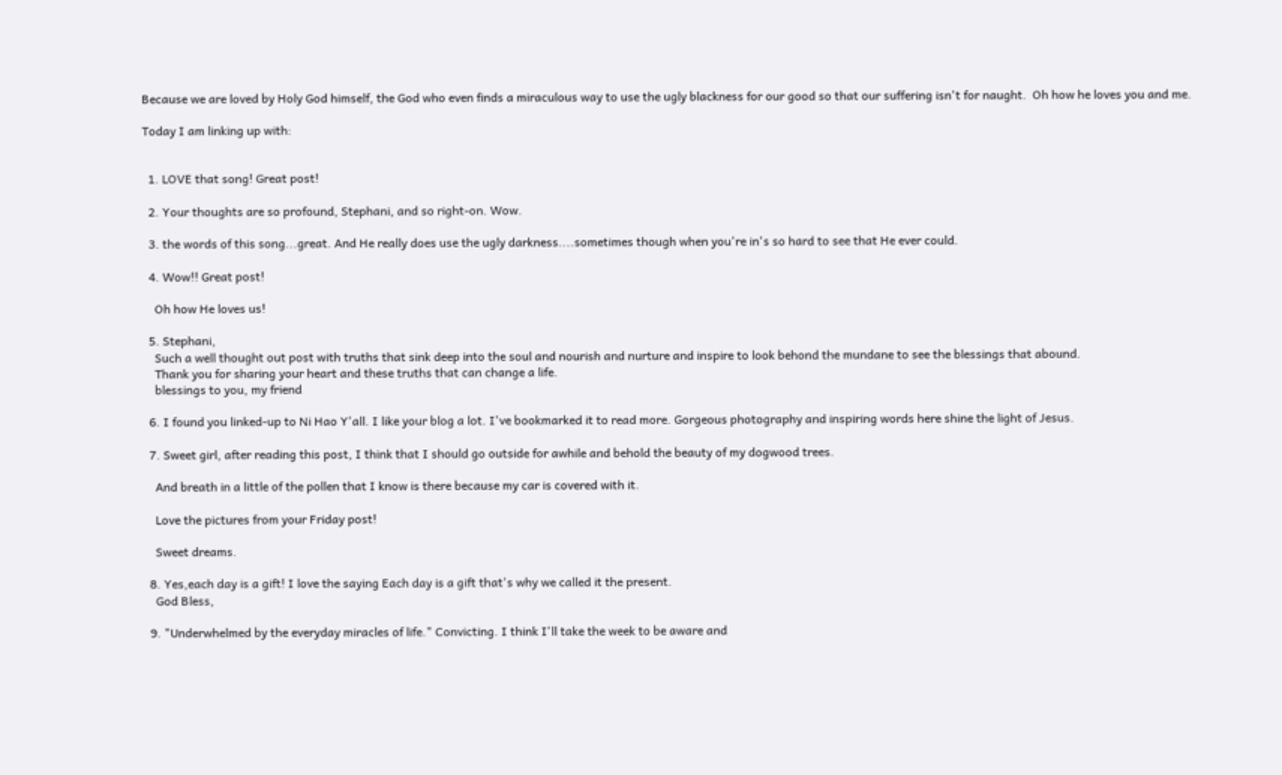Because we are loved by Holy God himself, the God who even finds a miraculous way to use the ugly blackness for our good so that our suffering isn't for naught.  Oh how he loves you and me.

Today I am linking up with:


  1. LOVE that song! Great post!

  2. Your thoughts are so profound, Stephani, and so right-on. Wow.

  3. the words of this song...great. And He really does use the ugly darkness....sometimes though when you're in's so hard to see that He ever could.

  4. Wow!! Great post!

    Oh how He loves us!

  5. Stephani,
    Such a well thought out post with truths that sink deep into the soul and nourish and nurture and inspire to look behond the mundane to see the blessings that abound.
    Thank you for sharing your heart and these truths that can change a life.
    blessings to you, my friend

  6. I found you linked-up to Ni Hao Y'all. I like your blog a lot. I've bookmarked it to read more. Gorgeous photography and inspiring words here shine the light of Jesus.

  7. Sweet girl, after reading this post, I think that I should go outside for awhile and behold the beauty of my dogwood trees.

    And breath in a little of the pollen that I know is there because my car is covered with it.

    Love the pictures from your Friday post!

    Sweet dreams.

  8. Yes,each day is a gift! I love the saying Each day is a gift that's why we called it the present.
    God Bless,

  9. "Underwhelmed by the everyday miracles of life." Convicting. I think I'll take the week to be aware and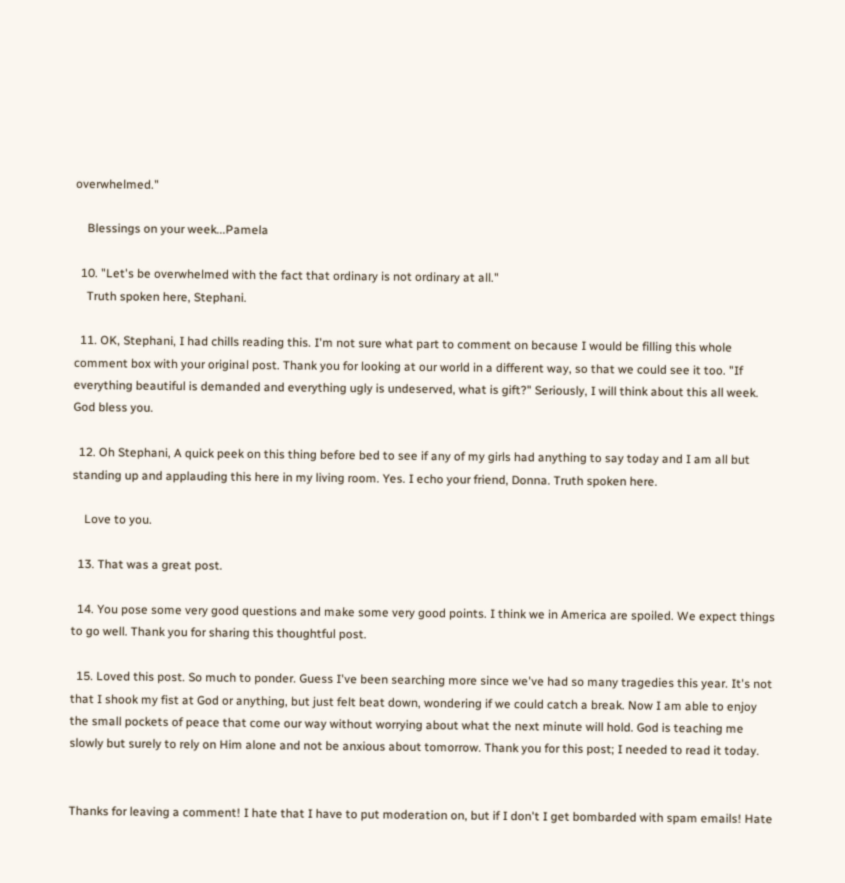overwhelmed."

    Blessings on your week...Pamela

  10. "Let's be overwhelmed with the fact that ordinary is not ordinary at all."
    Truth spoken here, Stephani.

  11. OK, Stephani, I had chills reading this. I'm not sure what part to comment on because I would be filling this whole comment box with your original post. Thank you for looking at our world in a different way, so that we could see it too. "If everything beautiful is demanded and everything ugly is undeserved, what is gift?" Seriously, I will think about this all week. God bless you.

  12. Oh Stephani, A quick peek on this thing before bed to see if any of my girls had anything to say today and I am all but standing up and applauding this here in my living room. Yes. I echo your friend, Donna. Truth spoken here.

    Love to you.

  13. That was a great post.

  14. You pose some very good questions and make some very good points. I think we in America are spoiled. We expect things to go well. Thank you for sharing this thoughtful post.

  15. Loved this post. So much to ponder. Guess I've been searching more since we've had so many tragedies this year. It's not that I shook my fist at God or anything, but just felt beat down, wondering if we could catch a break. Now I am able to enjoy the small pockets of peace that come our way without worrying about what the next minute will hold. God is teaching me slowly but surely to rely on Him alone and not be anxious about tomorrow. Thank you for this post; I needed to read it today.


Thanks for leaving a comment! I hate that I have to put moderation on, but if I don't I get bombarded with spam emails! Hate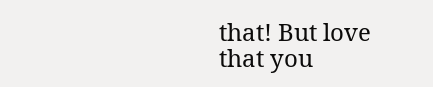that! But love that you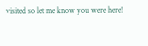visited so let me know you were here!